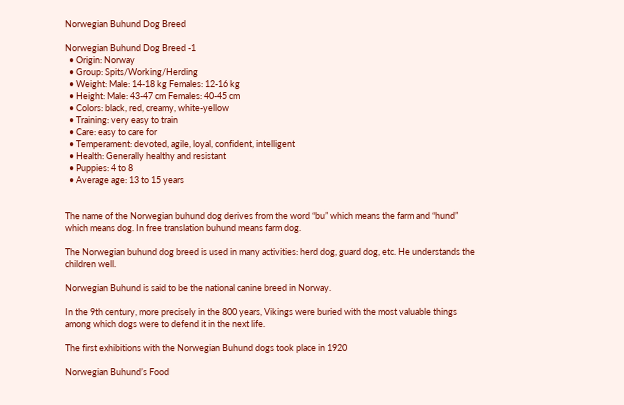Norwegian Buhund Dog Breed

Norwegian Buhund Dog Breed -1
  • Origin: Norway
  • Group: Spits/Working/Herding
  • Weight: Male: 14-18 kg Females: 12-16 kg
  • Height: Male: 43-47 cm Females: 40-45 cm
  • Colors: black, red, creamy, white-yellow
  • Training: very easy to train
  • Care: easy to care for
  • Temperament: devoted, agile, loyal, confident, intelligent
  • Health: Generally healthy and resistant
  • Puppies: 4 to 8
  • Average age: 13 to 15 years


The name of the Norwegian buhund dog derives from the word “bu” which means the farm and “hund” which means dog. In free translation buhund means farm dog.

The Norwegian buhund dog breed is used in many activities: herd dog, guard dog, etc. He understands the children well.

Norwegian Buhund is said to be the national canine breed in Norway.

In the 9th century, more precisely in the 800 years, Vikings were buried with the most valuable things among which dogs were to defend it in the next life.

The first exhibitions with the Norwegian Buhund dogs took place in 1920

Norwegian Buhund’s Food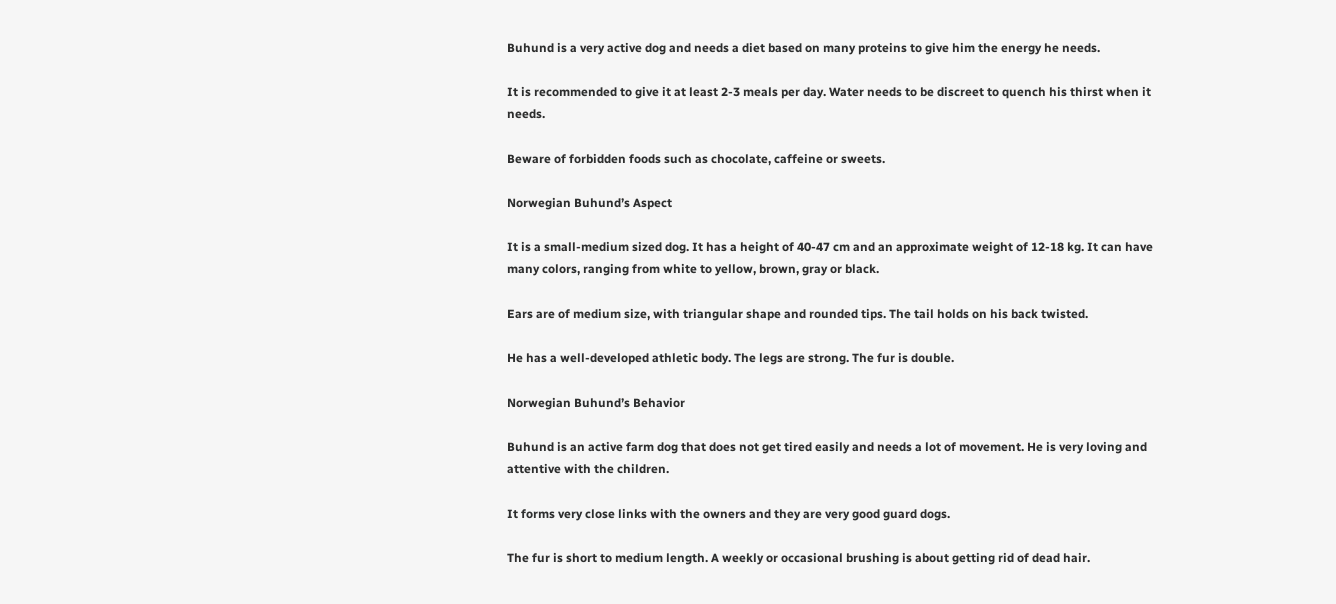Buhund is a very active dog and needs a diet based on many proteins to give him the energy he needs.

It is recommended to give it at least 2-3 meals per day. Water needs to be discreet to quench his thirst when it needs.

Beware of forbidden foods such as chocolate, caffeine or sweets.

Norwegian Buhund’s Aspect

It is a small-medium sized dog. It has a height of 40-47 cm and an approximate weight of 12-18 kg. It can have many colors, ranging from white to yellow, brown, gray or black.

Ears are of medium size, with triangular shape and rounded tips. The tail holds on his back twisted.

He has a well-developed athletic body. The legs are strong. The fur is double.

Norwegian Buhund’s Behavior

Buhund is an active farm dog that does not get tired easily and needs a lot of movement. He is very loving and attentive with the children.

It forms very close links with the owners and they are very good guard dogs.

The fur is short to medium length. A weekly or occasional brushing is about getting rid of dead hair.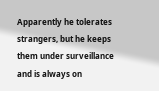Apparently he tolerates strangers, but he keeps them under surveillance and is always on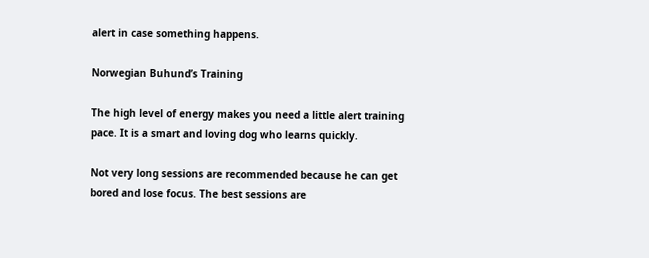alert in case something happens.

Norwegian Buhund’s Training

The high level of energy makes you need a little alert training pace. It is a smart and loving dog who learns quickly.

Not very long sessions are recommended because he can get bored and lose focus. The best sessions are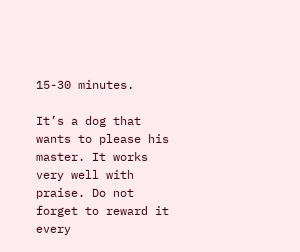15-30 minutes.

It’s a dog that wants to please his master. It works very well with praise. Do not forget to reward it every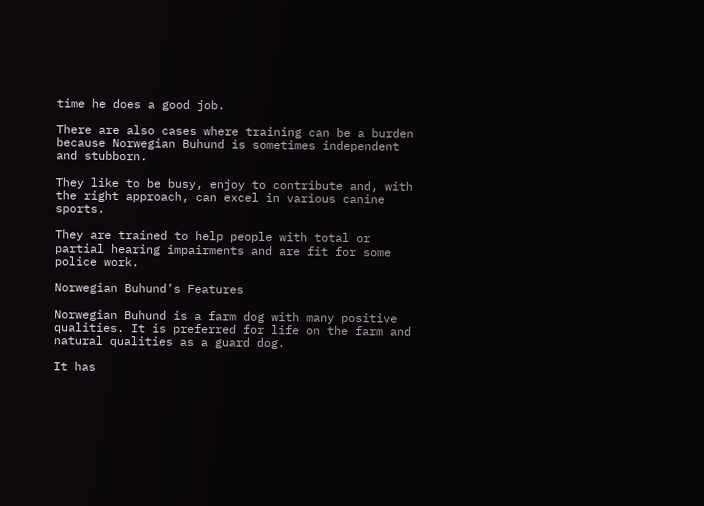time he does a good job.

There are also cases where training can be a burden because Norwegian Buhund is sometimes independent and stubborn.

They like to be busy, enjoy to contribute and, with the right approach, can excel in various canine sports.

They are trained to help people with total or partial hearing impairments and are fit for some police work.

Norwegian Buhund’s Features

Norwegian Buhund is a farm dog with many positive qualities. It is preferred for life on the farm and natural qualities as a guard dog.

It has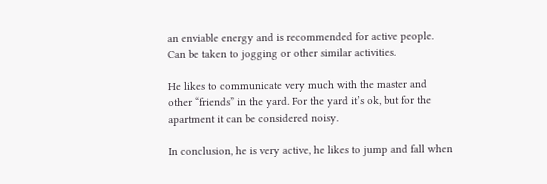an enviable energy and is recommended for active people. Can be taken to jogging or other similar activities.

He likes to communicate very much with the master and other “friends” in the yard. For the yard it’s ok, but for the apartment it can be considered noisy.

In conclusion, he is very active, he likes to jump and fall when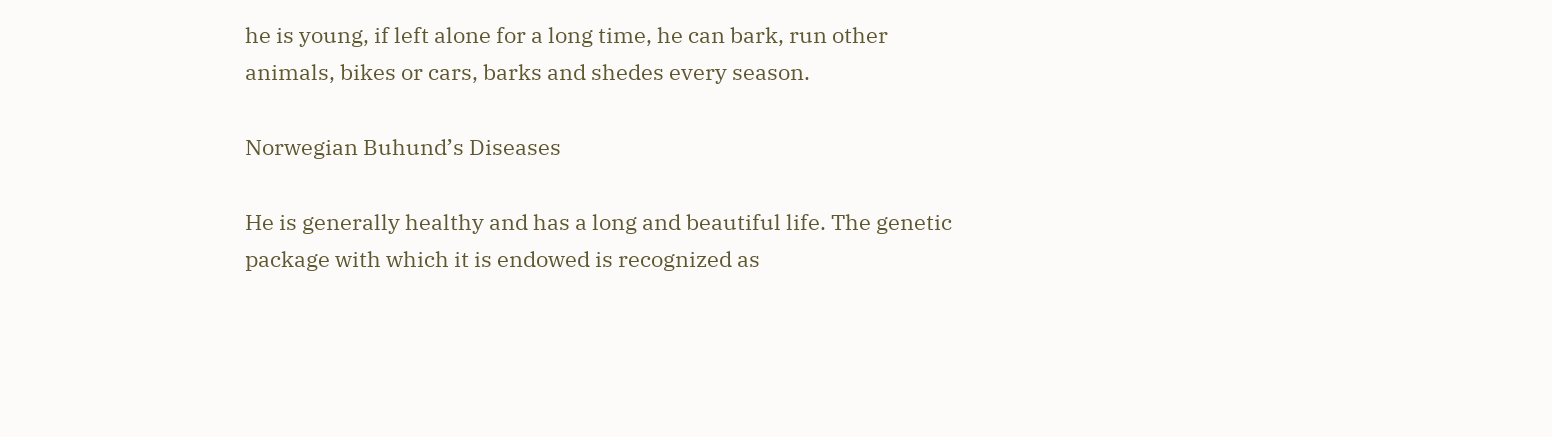he is young, if left alone for a long time, he can bark, run other animals, bikes or cars, barks and shedes every season.

Norwegian Buhund’s Diseases

He is generally healthy and has a long and beautiful life. The genetic package with which it is endowed is recognized as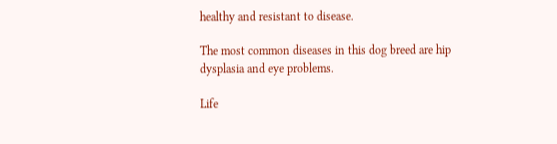healthy and resistant to disease.

The most common diseases in this dog breed are hip dysplasia and eye problems.

Life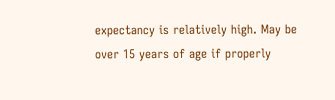expectancy is relatively high. May be over 15 years of age if properly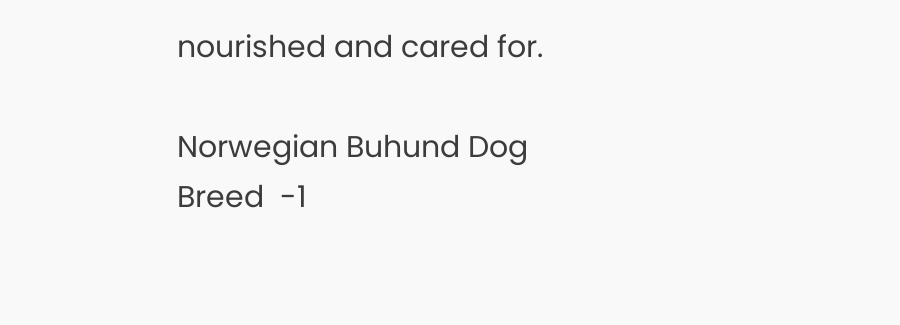nourished and cared for.

Norwegian Buhund Dog Breed  -1